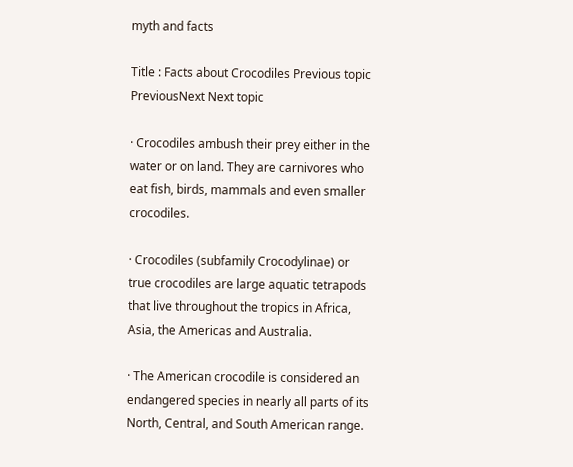myth and facts

Title : Facts about Crocodiles Previous topic PreviousNext Next topic

· Crocodiles ambush their prey either in the water or on land. They are carnivores who eat fish, birds, mammals and even smaller crocodiles.

· Crocodiles (subfamily Crocodylinae) or true crocodiles are large aquatic tetrapods that live throughout the tropics in Africa, Asia, the Americas and Australia.

· The American crocodile is considered an endangered species in nearly all parts of its North, Central, and South American range.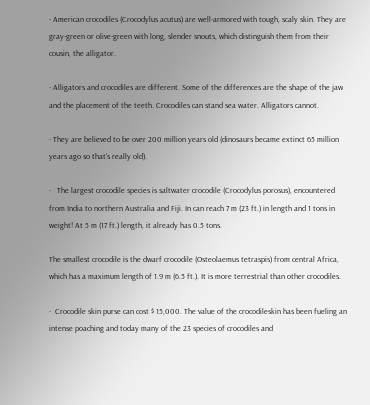· American crocodiles (Crocodylus acutus) are well-armored with tough, scaly skin. They are gray-green or olive-green with long, slender snouts, which distinguish them from their cousin, the alligator.

· Alligators and crocodiles are different. Some of the differences are the shape of the jaw and the placement of the teeth. Crocodiles can stand sea water. Alligators cannot.

· They are believed to be over 200 million years old (dinosaurs became extinct 65 million years ago so that’s really old).

·   The largest crocodile species is saltwater crocodile (Crocodylus porosus), encountered from India to northern Australia and Fiji. In can reach 7 m (23 ft.) in length and 1 tons in weight! At 5 m (17 ft.) length, it already has 0.5 tons.

The smallest crocodile is the dwarf crocodile (Osteolaemus tetraspis) from central Africa, which has a maximum length of 1.9 m (6.5 ft.). It is more terrestrial than other crocodiles.

·  Crocodile skin purse can cost $ 15,000. The value of the crocodileskin has been fueling an intense poaching and today many of the 23 species of crocodiles and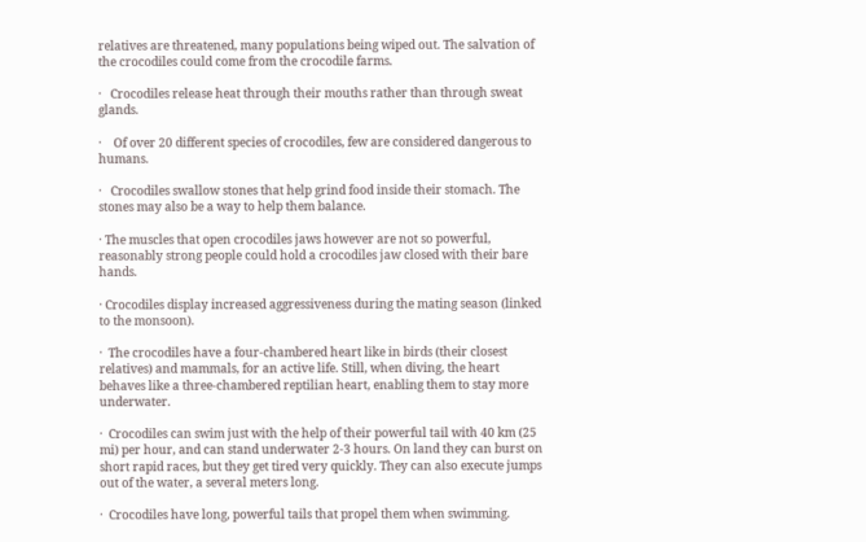relatives are threatened, many populations being wiped out. The salvation of the crocodiles could come from the crocodile farms.

·   Crocodiles release heat through their mouths rather than through sweat glands.

·    Of over 20 different species of crocodiles, few are considered dangerous to humans.

·   Crocodiles swallow stones that help grind food inside their stomach. The stones may also be a way to help them balance.

· The muscles that open crocodiles jaws however are not so powerful, reasonably strong people could hold a crocodiles jaw closed with their bare hands.

· Crocodiles display increased aggressiveness during the mating season (linked to the monsoon).

·  The crocodiles have a four-chambered heart like in birds (their closest relatives) and mammals, for an active life. Still, when diving, the heart behaves like a three-chambered reptilian heart, enabling them to stay more underwater.

·  Crocodiles can swim just with the help of their powerful tail with 40 km (25 mi) per hour, and can stand underwater 2-3 hours. On land they can burst on short rapid races, but they get tired very quickly. They can also execute jumps out of the water, a several meters long.

·  Crocodiles have long, powerful tails that propel them when swimming.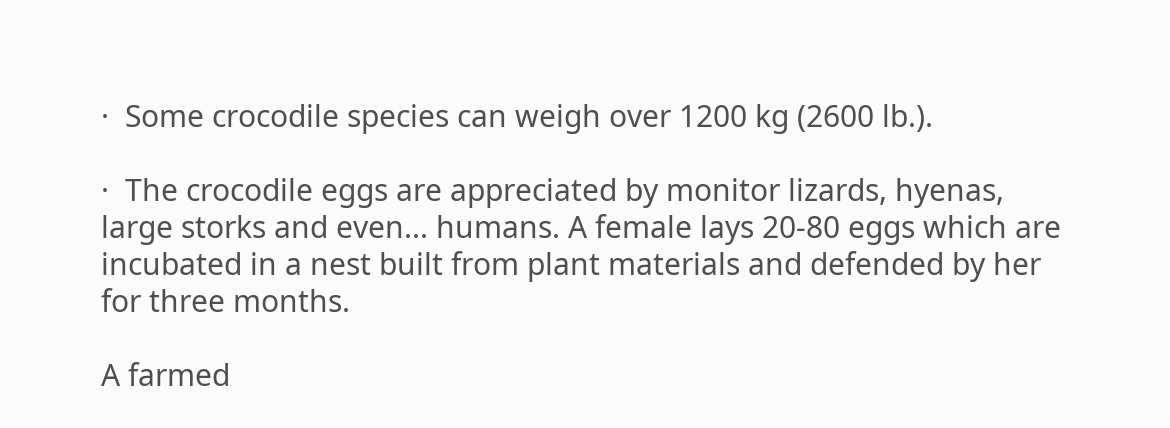·  Some crocodile species can weigh over 1200 kg (2600 lb.).

·  The crocodile eggs are appreciated by monitor lizards, hyenas, large storks and even... humans. A female lays 20-80 eggs which are incubated in a nest built from plant materials and defended by her for three months.

A farmed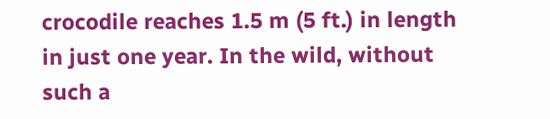crocodile reaches 1.5 m (5 ft.) in length in just one year. In the wild, without such a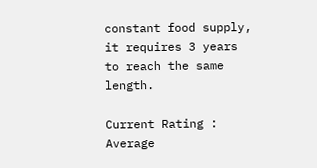constant food supply, it requires 3 years to reach the same length.

Current Rating : Average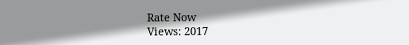Rate Now
Views: 2017